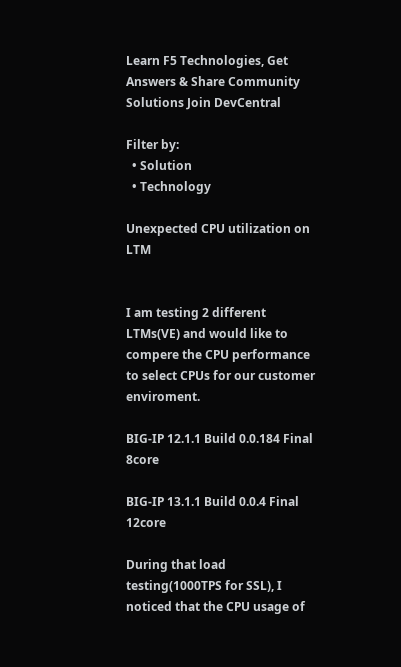Learn F5 Technologies, Get Answers & Share Community Solutions Join DevCentral

Filter by:
  • Solution
  • Technology

Unexpected CPU utilization on LTM


I am testing 2 different LTMs(VE) and would like to compere the CPU performance to select CPUs for our customer enviroment.

BIG-IP 12.1.1 Build 0.0.184 Final 8core

BIG-IP 13.1.1 Build 0.0.4 Final 12core

During that load testing(1000TPS for SSL), I noticed that the CPU usage of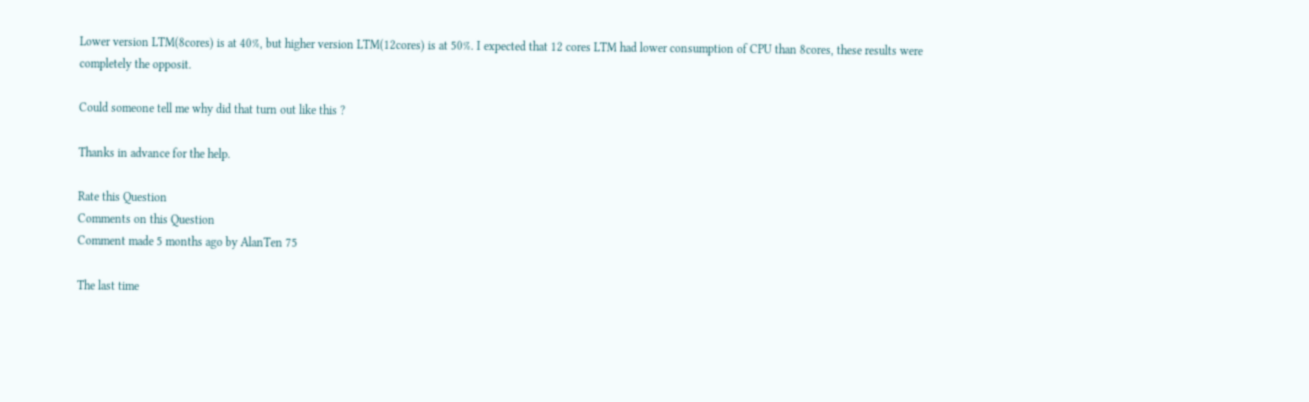Lower version LTM(8cores) is at 40%, but higher version LTM(12cores) is at 50%. I expected that 12 cores LTM had lower consumption of CPU than 8cores, these results were completely the opposit.

Could someone tell me why did that turn out like this ?

Thanks in advance for the help.

Rate this Question
Comments on this Question
Comment made 5 months ago by AlanTen 75

The last time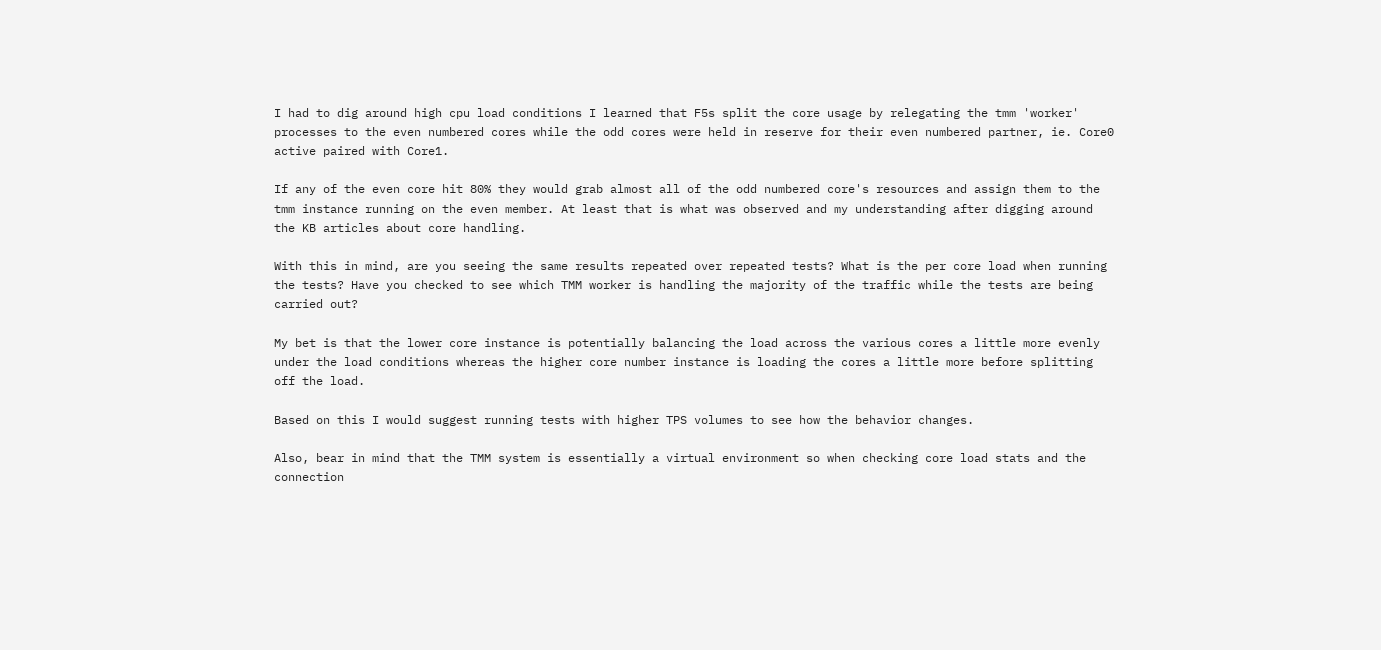I had to dig around high cpu load conditions I learned that F5s split the core usage by relegating the tmm 'worker' processes to the even numbered cores while the odd cores were held in reserve for their even numbered partner, ie. Core0 active paired with Core1.

If any of the even core hit 80% they would grab almost all of the odd numbered core's resources and assign them to the tmm instance running on the even member. At least that is what was observed and my understanding after digging around the KB articles about core handling.

With this in mind, are you seeing the same results repeated over repeated tests? What is the per core load when running the tests? Have you checked to see which TMM worker is handling the majority of the traffic while the tests are being carried out?

My bet is that the lower core instance is potentially balancing the load across the various cores a little more evenly under the load conditions whereas the higher core number instance is loading the cores a little more before splitting off the load.

Based on this I would suggest running tests with higher TPS volumes to see how the behavior changes.

Also, bear in mind that the TMM system is essentially a virtual environment so when checking core load stats and the connection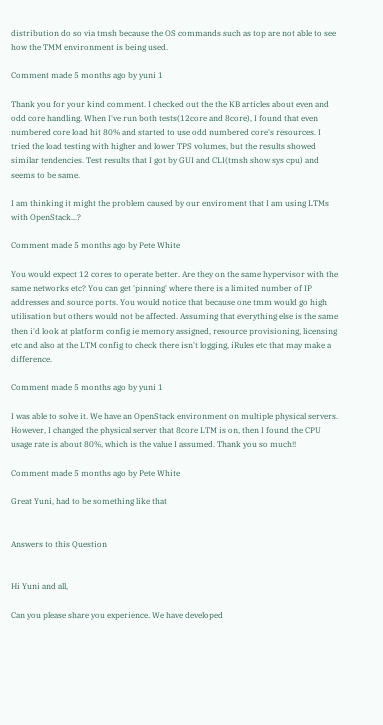distribution do so via tmsh because the OS commands such as top are not able to see how the TMM environment is being used.

Comment made 5 months ago by yuni 1

Thank you for your kind comment. I checked out the the KB articles about even and odd core handling. When I've run both tests(12core and 8core), I found that even numbered core load hit 80% and started to use odd numbered core's resources. I tried the load testing with higher and lower TPS volumes, but the results showed similar tendencies. Test results that I got by GUI and CLI(tmsh show sys cpu) and seems to be same.

I am thinking it might the problem caused by our enviroment that I am using LTMs with OpenStack...?

Comment made 5 months ago by Pete White

You would expect 12 cores to operate better. Are they on the same hypervisor with the same networks etc? You can get 'pinning' where there is a limited number of IP addresses and source ports. You would notice that because one tmm would go high utilisation but others would not be affected. Assuming that everything else is the same then i'd look at platform config ie memory assigned, resource provisioning, licensing etc and also at the LTM config to check there isn't logging, iRules etc that may make a difference.

Comment made 5 months ago by yuni 1

I was able to solve it. We have an OpenStack environment on multiple physical servers. However, I changed the physical server that 8core LTM is on, then I found the CPU usage rate is about 80%, which is the value I assumed. Thank you so much!!

Comment made 5 months ago by Pete White

Great Yuni, had to be something like that


Answers to this Question


Hi Yuni and all,

Can you please share you experience. We have developed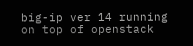big-ip ver 14 running on top of openstack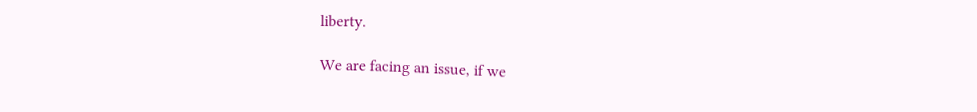liberty.

We are facing an issue, if we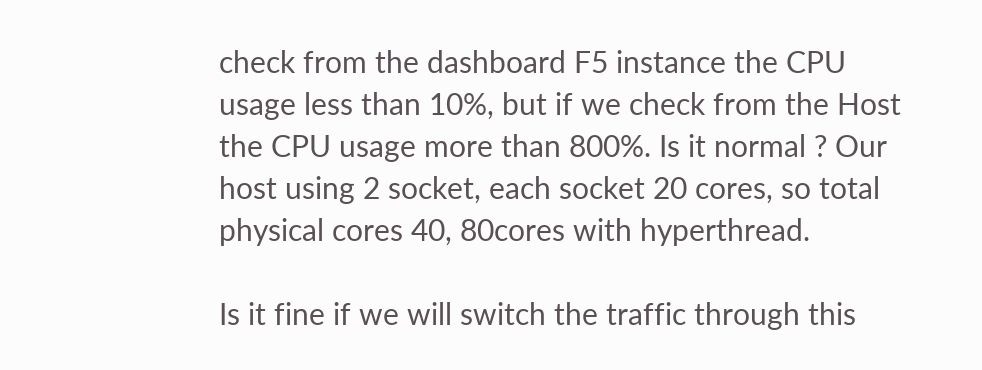check from the dashboard F5 instance the CPU usage less than 10%, but if we check from the Host the CPU usage more than 800%. Is it normal ? Our host using 2 socket, each socket 20 cores, so total physical cores 40, 80cores with hyperthread.

Is it fine if we will switch the traffic through this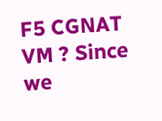F5 CGNAT VM ? Since we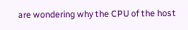are wondering why the CPU of the host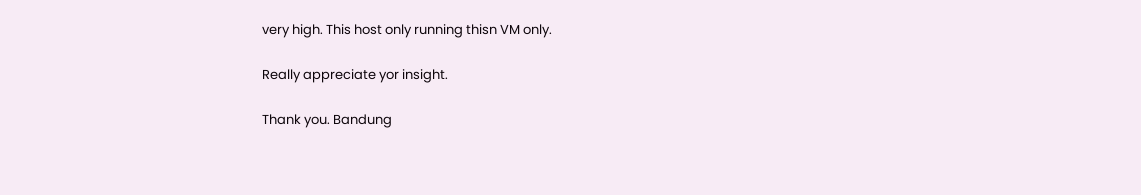very high. This host only running thisn VM only.

Really appreciate yor insight.

Thank you. Bandung